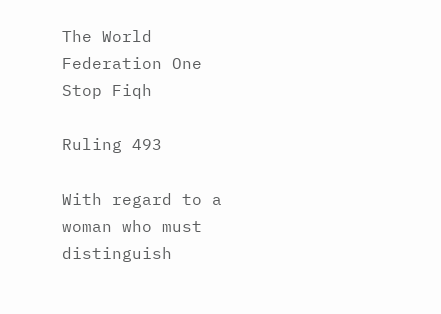The World Federation One Stop Fiqh

Ruling 493

With regard to a woman who must distinguish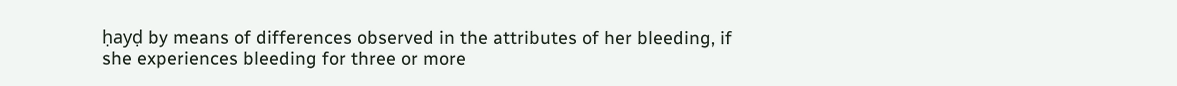ḥayḍ by means of differences observed in the attributes of her bleeding, if she experiences bleeding for three or more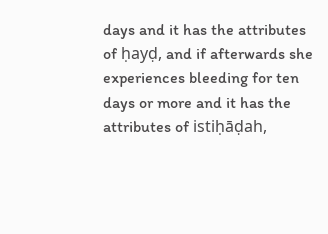days and it has the attributes of ḥayḍ, and if afterwards she experiences bleeding for ten days or more and it has the attributes of istiḥāḍah,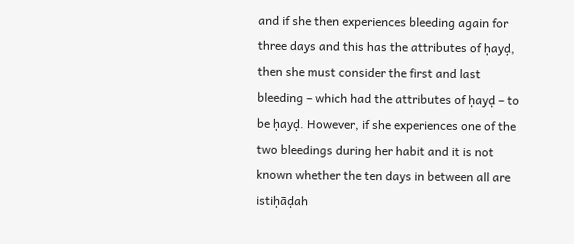and if she then experiences bleeding again for three days and this has the attributes of ḥayḍ, then she must consider the first and last bleeding – which had the attributes of ḥayḍ – to be ḥayḍ. However, if she experiences one of the two bleedings during her habit and it is not known whether the ten days in between all are istiḥāḍah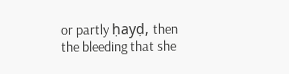or partly ḥayḍ, then the bleeding that she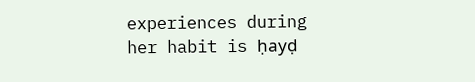experiences during her habit is ḥayḍ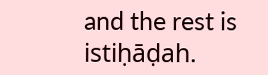and the rest is istiḥāḍah.